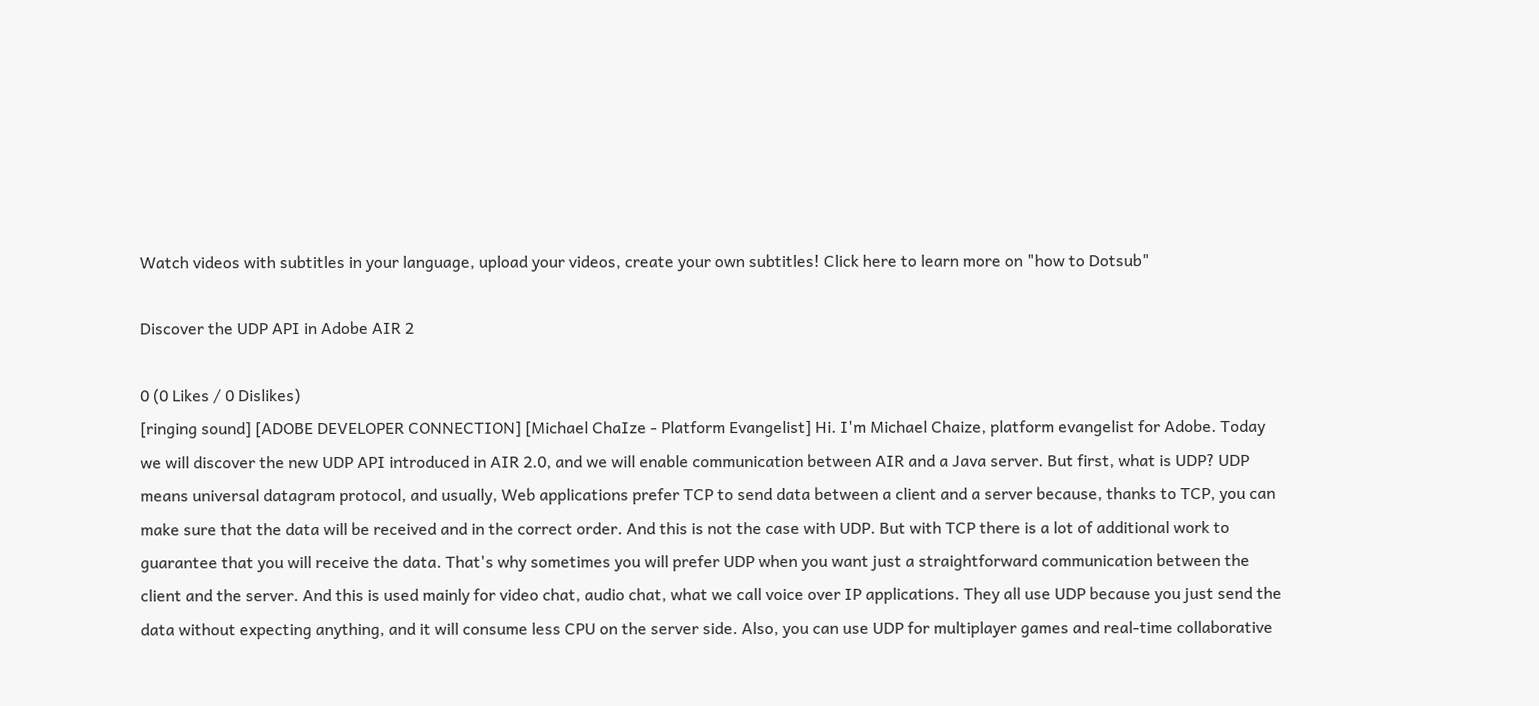Watch videos with subtitles in your language, upload your videos, create your own subtitles! Click here to learn more on "how to Dotsub"

Discover the UDP API in Adobe AIR 2

0 (0 Likes / 0 Dislikes)
[ringing sound] [ADOBE DEVELOPER CONNECTION] [Michael ChaIze - Platform Evangelist] Hi. I'm Michael Chaize, platform evangelist for Adobe. Today we will discover the new UDP API introduced in AIR 2.0, and we will enable communication between AIR and a Java server. But first, what is UDP? UDP means universal datagram protocol, and usually, Web applications prefer TCP to send data between a client and a server because, thanks to TCP, you can make sure that the data will be received and in the correct order. And this is not the case with UDP. But with TCP there is a lot of additional work to guarantee that you will receive the data. That's why sometimes you will prefer UDP when you want just a straightforward communication between the client and the server. And this is used mainly for video chat, audio chat, what we call voice over IP applications. They all use UDP because you just send the data without expecting anything, and it will consume less CPU on the server side. Also, you can use UDP for multiplayer games and real-time collaborative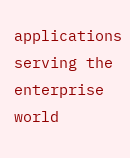applications serving the enterprise world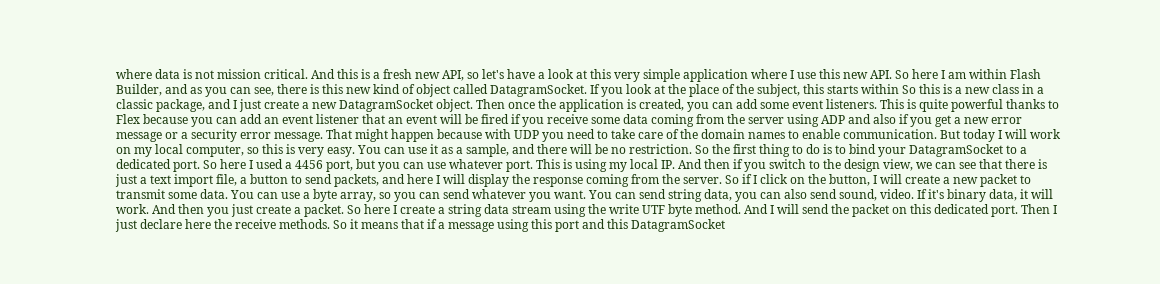where data is not mission critical. And this is a fresh new API, so let's have a look at this very simple application where I use this new API. So here I am within Flash Builder, and as you can see, there is this new kind of object called DatagramSocket. If you look at the place of the subject, this starts within So this is a new class in a classic package, and I just create a new DatagramSocket object. Then once the application is created, you can add some event listeners. This is quite powerful thanks to Flex because you can add an event listener that an event will be fired if you receive some data coming from the server using ADP and also if you get a new error message or a security error message. That might happen because with UDP you need to take care of the domain names to enable communication. But today I will work on my local computer, so this is very easy. You can use it as a sample, and there will be no restriction. So the first thing to do is to bind your DatagramSocket to a dedicated port. So here I used a 4456 port, but you can use whatever port. This is using my local IP. And then if you switch to the design view, we can see that there is just a text import file, a button to send packets, and here I will display the response coming from the server. So if I click on the button, I will create a new packet to transmit some data. You can use a byte array, so you can send whatever you want. You can send string data, you can also send sound, video. If it's binary data, it will work. And then you just create a packet. So here I create a string data stream using the write UTF byte method. And I will send the packet on this dedicated port. Then I just declare here the receive methods. So it means that if a message using this port and this DatagramSocket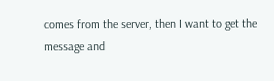comes from the server, then I want to get the message and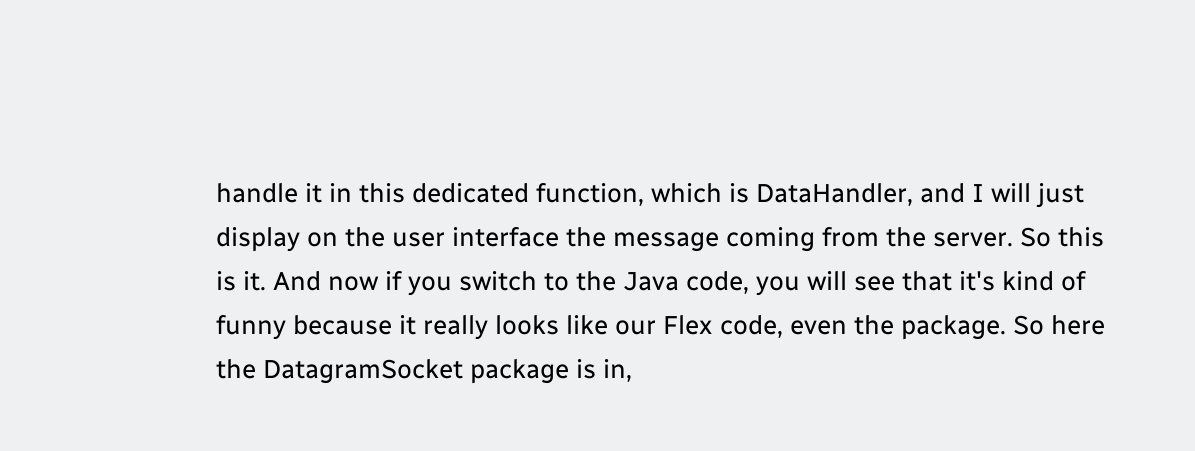handle it in this dedicated function, which is DataHandler, and I will just display on the user interface the message coming from the server. So this is it. And now if you switch to the Java code, you will see that it's kind of funny because it really looks like our Flex code, even the package. So here the DatagramSocket package is in,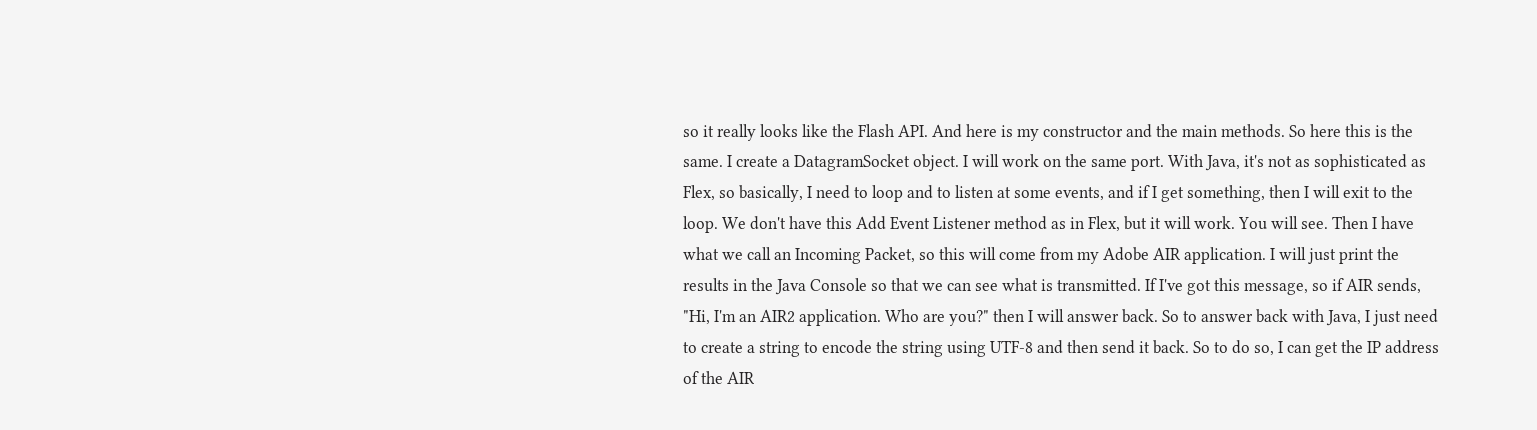so it really looks like the Flash API. And here is my constructor and the main methods. So here this is the same. I create a DatagramSocket object. I will work on the same port. With Java, it's not as sophisticated as Flex, so basically, I need to loop and to listen at some events, and if I get something, then I will exit to the loop. We don't have this Add Event Listener method as in Flex, but it will work. You will see. Then I have what we call an Incoming Packet, so this will come from my Adobe AIR application. I will just print the results in the Java Console so that we can see what is transmitted. If I've got this message, so if AIR sends, "Hi, I'm an AIR2 application. Who are you?" then I will answer back. So to answer back with Java, I just need to create a string to encode the string using UTF-8 and then send it back. So to do so, I can get the IP address of the AIR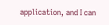application, and I can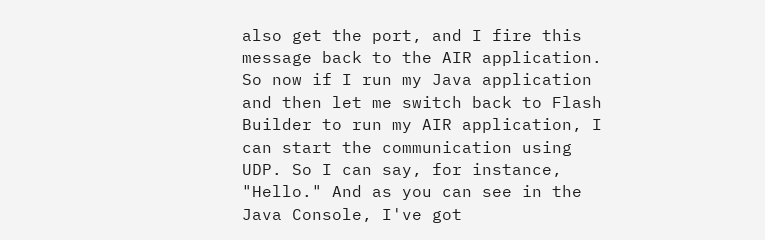also get the port, and I fire this message back to the AIR application. So now if I run my Java application and then let me switch back to Flash Builder to run my AIR application, I can start the communication using UDP. So I can say, for instance, "Hello." And as you can see in the Java Console, I've got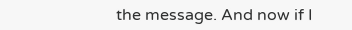the message. And now if I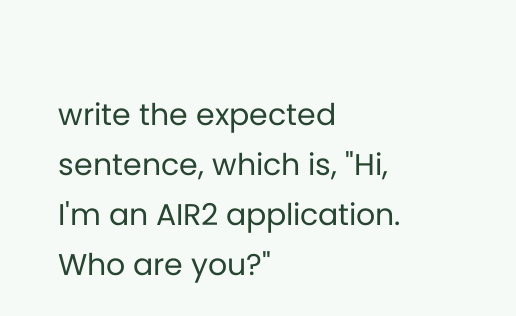write the expected sentence, which is, "Hi, I'm an AIR2 application. Who are you?"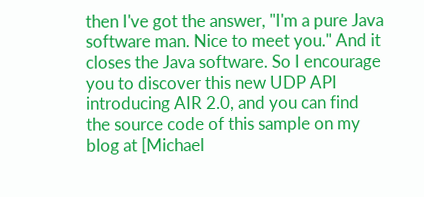then I've got the answer, "I'm a pure Java software man. Nice to meet you." And it closes the Java software. So I encourage you to discover this new UDP API introducing AIR 2.0, and you can find the source code of this sample on my blog at [Michael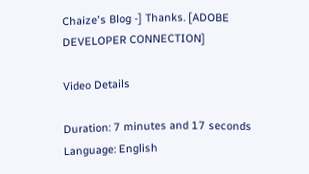Chaize's Blog -] Thanks. [ADOBE DEVELOPER CONNECTION]

Video Details

Duration: 7 minutes and 17 seconds
Language: English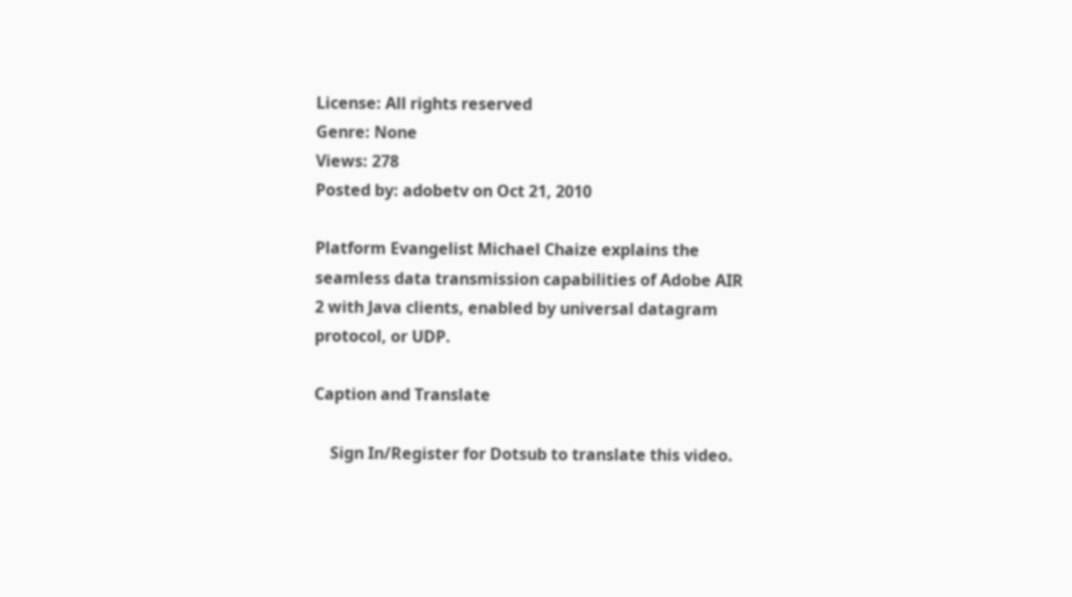License: All rights reserved
Genre: None
Views: 278
Posted by: adobetv on Oct 21, 2010

Platform Evangelist Michael Chaize explains the seamless data transmission capabilities of Adobe AIR 2 with Java clients, enabled by universal datagram protocol, or UDP.

Caption and Translate

    Sign In/Register for Dotsub to translate this video.